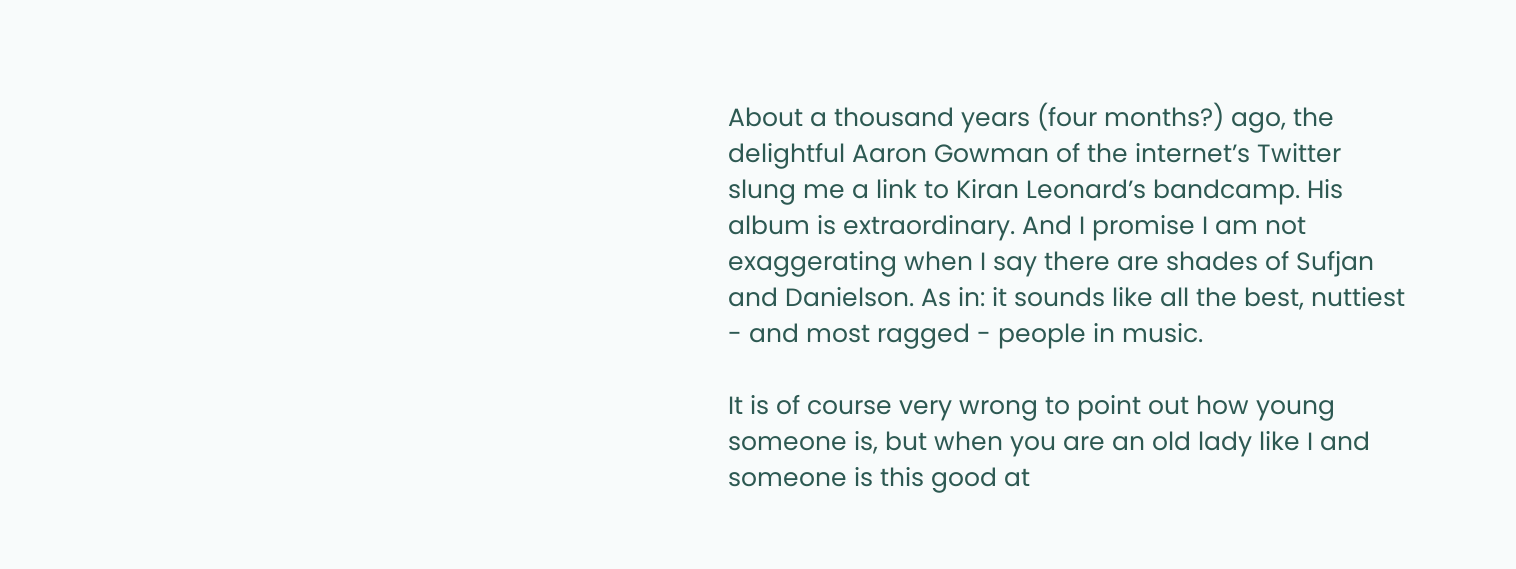About a thousand years (four months?) ago, the delightful Aaron Gowman of the internet’s Twitter slung me a link to Kiran Leonard’s bandcamp. His album is extraordinary. And I promise I am not exaggerating when I say there are shades of Sufjan and Danielson. As in: it sounds like all the best, nuttiest - and most ragged - people in music.

It is of course very wrong to point out how young someone is, but when you are an old lady like I and someone is this good at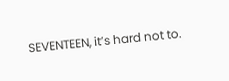SEVENTEEN, it’s hard not to.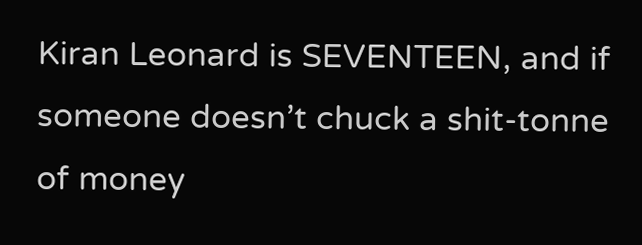Kiran Leonard is SEVENTEEN, and if someone doesn’t chuck a shit-tonne of money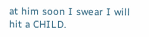at him soon I swear I will hit a CHILD.